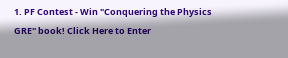1. PF Contest - Win "Conquering the Physics GRE" book! Click Here to Enter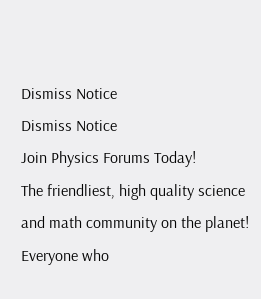Dismiss Notice
Dismiss Notice
Join Physics Forums Today!
The friendliest, high quality science and math community on the planet! Everyone who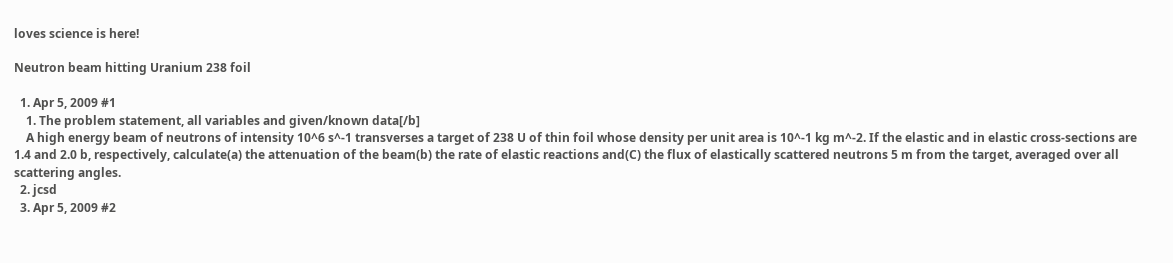loves science is here!

Neutron beam hitting Uranium 238 foil

  1. Apr 5, 2009 #1
    1. The problem statement, all variables and given/known data[/b]
    A high energy beam of neutrons of intensity 10^6 s^-1 transverses a target of 238 U of thin foil whose density per unit area is 10^-1 kg m^-2. If the elastic and in elastic cross-sections are 1.4 and 2.0 b, respectively, calculate(a) the attenuation of the beam(b) the rate of elastic reactions and(C) the flux of elastically scattered neutrons 5 m from the target, averaged over all scattering angles.
  2. jcsd
  3. Apr 5, 2009 #2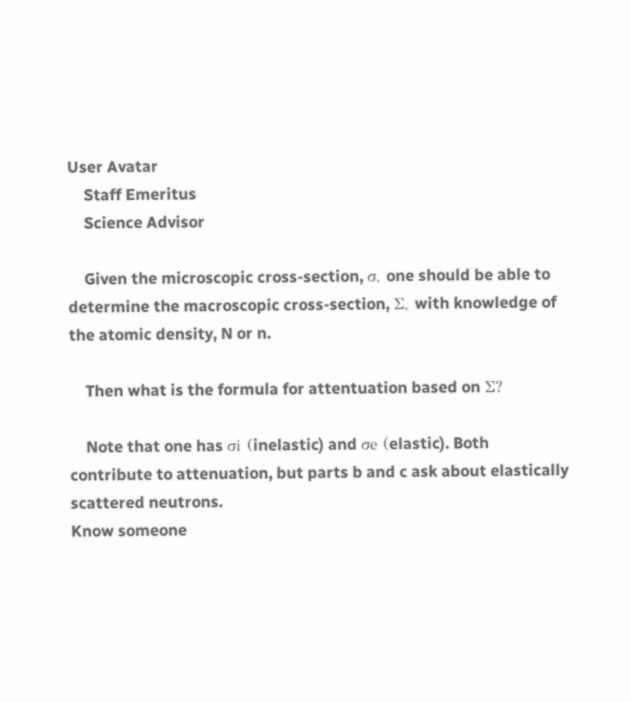User Avatar
    Staff Emeritus
    Science Advisor

    Given the microscopic cross-section, σ, one should be able to determine the macroscopic cross-section, Σ, with knowledge of the atomic density, N or n.

    Then what is the formula for attentuation based on Σ?

    Note that one has σi (inelastic) and σe (elastic). Both contribute to attenuation, but parts b and c ask about elastically scattered neutrons.
Know someone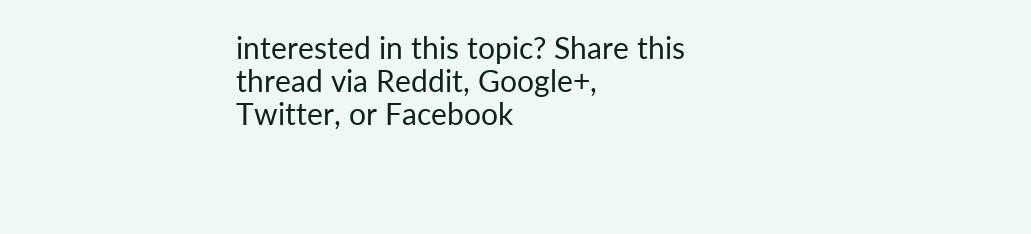interested in this topic? Share this thread via Reddit, Google+, Twitter, or Facebook